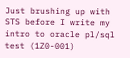Just brushing up with STS before I write my intro to oracle pl/sql test (1Z0-001)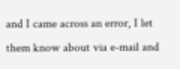and I came across an error, I let them know about via e-mail and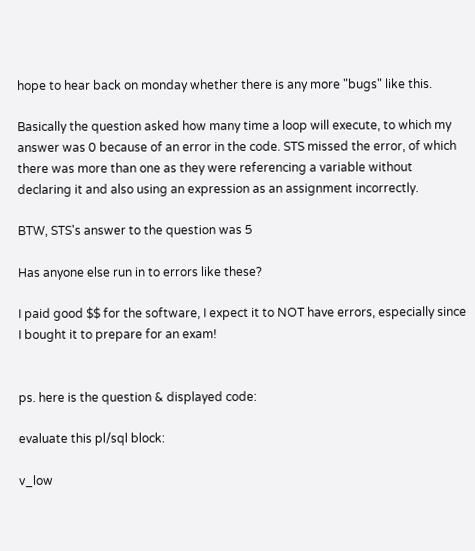hope to hear back on monday whether there is any more "bugs" like this.

Basically the question asked how many time a loop will execute, to which my answer was 0 because of an error in the code. STS missed the error, of which there was more than one as they were referencing a variable without declaring it and also using an expression as an assignment incorrectly.

BTW, STS's answer to the question was 5

Has anyone else run in to errors like these?

I paid good $$ for the software, I expect it to NOT have errors, especially since I bought it to prepare for an exam!


ps. here is the question & displayed code:

evaluate this pl/sql block:

v_low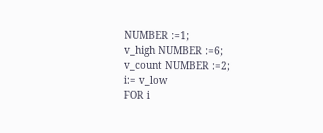NUMBER :=1;
v_high NUMBER :=6;
v_count NUMBER :=2;
i:= v_low
FOR i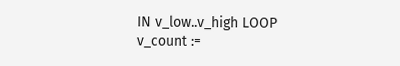IN v_low..v_high LOOP
v_count :=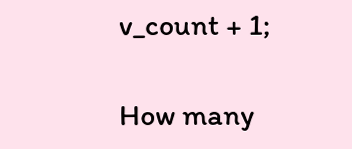v_count + 1;

How many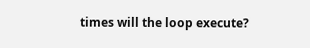times will the loop execute?